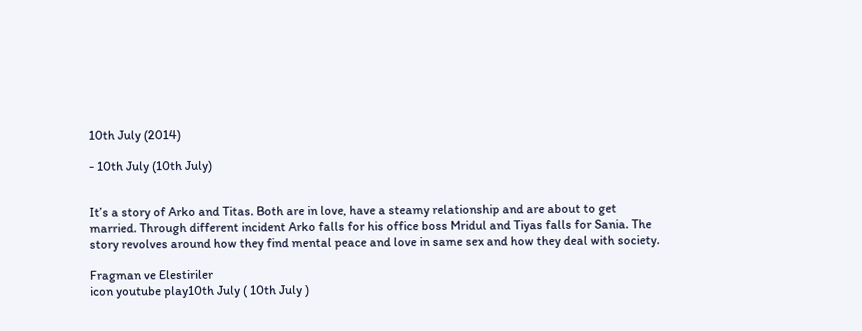10th July (2014)

- 10th July (10th July)


It’s a story of Arko and Titas. Both are in love, have a steamy relationship and are about to get married. Through different incident Arko falls for his office boss Mridul and Tiyas falls for Sania. The story revolves around how they find mental peace and love in same sex and how they deal with society.

Fragman ve Elestiriler
icon youtube play10th July ( 10th July )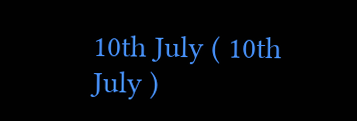10th July ( 10th July )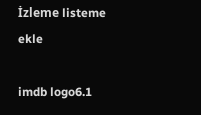İzleme listeme ekle

imdb logo6.1